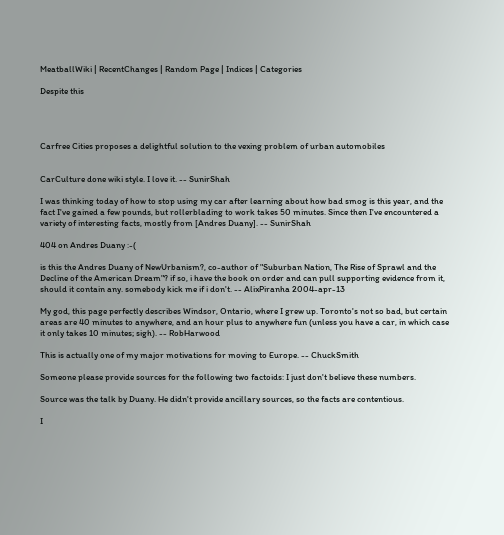MeatballWiki | RecentChanges | Random Page | Indices | Categories

Despite this




Carfree Cities proposes a delightful solution to the vexing problem of urban automobiles


CarCulture done wiki style. I love it. -- SunirShah

I was thinking today of how to stop using my car after learning about how bad smog is this year, and the fact I've gained a few pounds, but rollerblading to work takes 50 minutes. Since then I've encountered a variety of interesting facts, mostly from [Andres Duany]. -- SunirShah

404 on Andres Duany :-(

is this the Andres Duany of NewUrbanism?, co-author of "Suburban Nation, The Rise of Sprawl and the Decline of the American Dream"? if so, i have the book on order and can pull supporting evidence from it, should it contain any. somebody kick me if i don't. -- AlixPiranha 2004-apr-13

My god, this page perfectly describes Windsor, Ontario, where I grew up. Toronto's not so bad, but certain areas are 40 minutes to anywhere, and an hour plus to anywhere fun (unless you have a car, in which case it only takes 10 minutes; sigh). -- RobHarwood

This is actually one of my major motivations for moving to Europe. -- ChuckSmith

Someone please provide sources for the following two factoids: I just don't believe these numbers.

Source was the talk by Duany. He didn't provide ancillary sources, so the facts are contentious.

I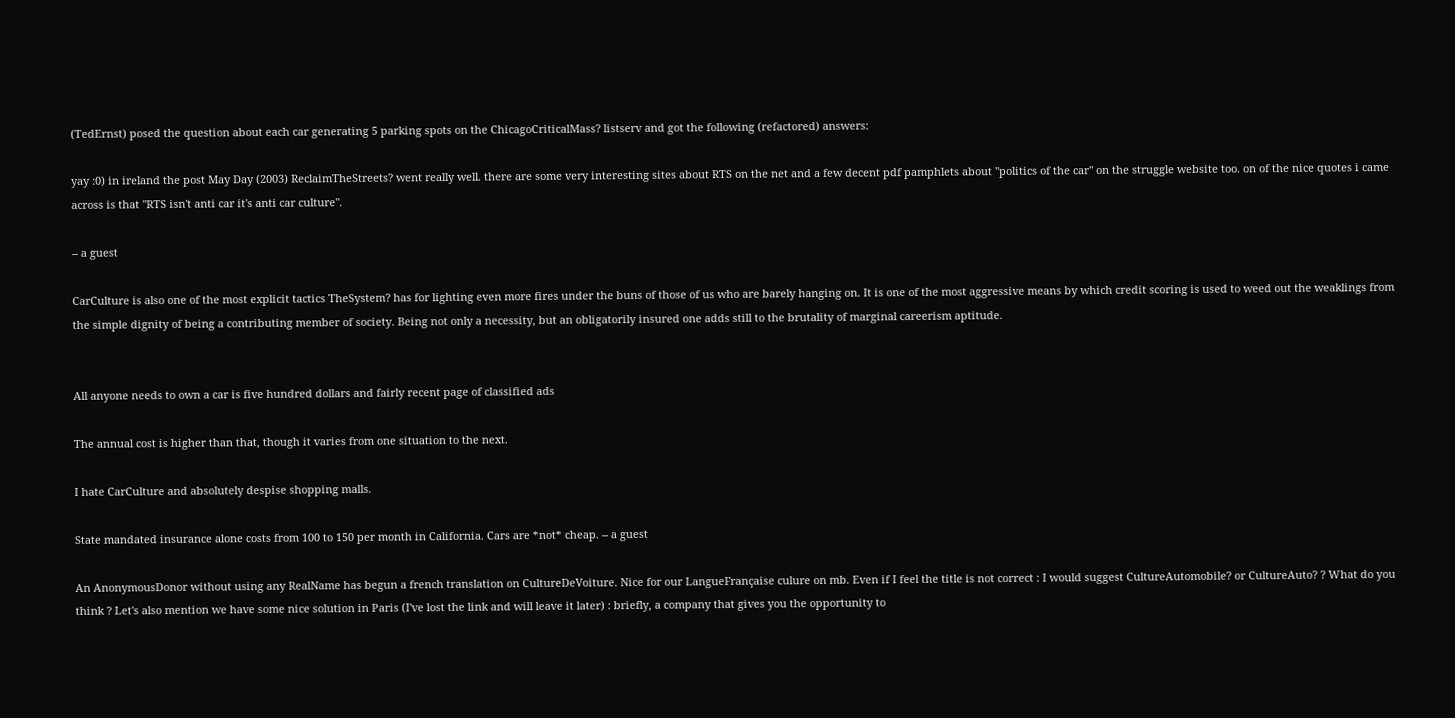(TedErnst) posed the question about each car generating 5 parking spots on the ChicagoCriticalMass? listserv and got the following (refactored) answers:

yay :0) in ireland the post May Day (2003) ReclaimTheStreets? went really well. there are some very interesting sites about RTS on the net and a few decent pdf pamphlets about "politics of the car" on the struggle website too. on of the nice quotes i came across is that "RTS isn't anti car it's anti car culture".

-- a guest

CarCulture is also one of the most explicit tactics TheSystem? has for lighting even more fires under the buns of those of us who are barely hanging on. It is one of the most aggressive means by which credit scoring is used to weed out the weaklings from the simple dignity of being a contributing member of society. Being not only a necessity, but an obligatorily insured one adds still to the brutality of marginal careerism aptitude.


All anyone needs to own a car is five hundred dollars and fairly recent page of classified ads

The annual cost is higher than that, though it varies from one situation to the next.

I hate CarCulture and absolutely despise shopping malls.

State mandated insurance alone costs from 100 to 150 per month in California. Cars are *not* cheap. -- a guest

An AnonymousDonor without using any RealName has begun a french translation on CultureDeVoiture. Nice for our LangueFrançaise culure on mb. Even if I feel the title is not correct : I would suggest CultureAutomobile? or CultureAuto? ? What do you think ? Let's also mention we have some nice solution in Paris (I've lost the link and will leave it later) : briefly, a company that gives you the opportunity to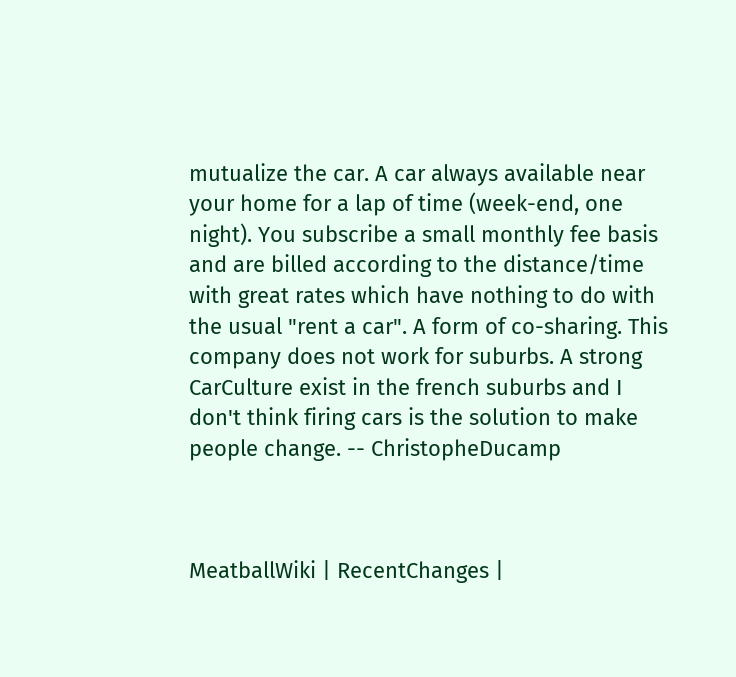mutualize the car. A car always available near your home for a lap of time (week-end, one night). You subscribe a small monthly fee basis and are billed according to the distance/time with great rates which have nothing to do with the usual "rent a car". A form of co-sharing. This company does not work for suburbs. A strong CarCulture exist in the french suburbs and I don't think firing cars is the solution to make people change. -- ChristopheDucamp



MeatballWiki | RecentChanges |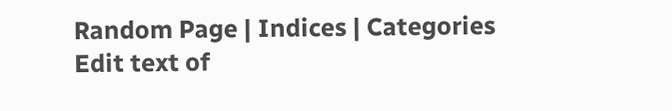Random Page | Indices | Categories
Edit text of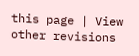this page | View other revisions